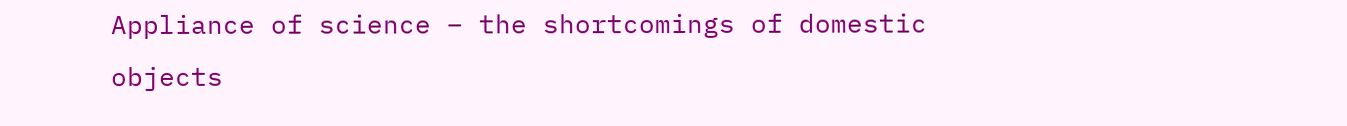Appliance of science – the shortcomings of domestic objects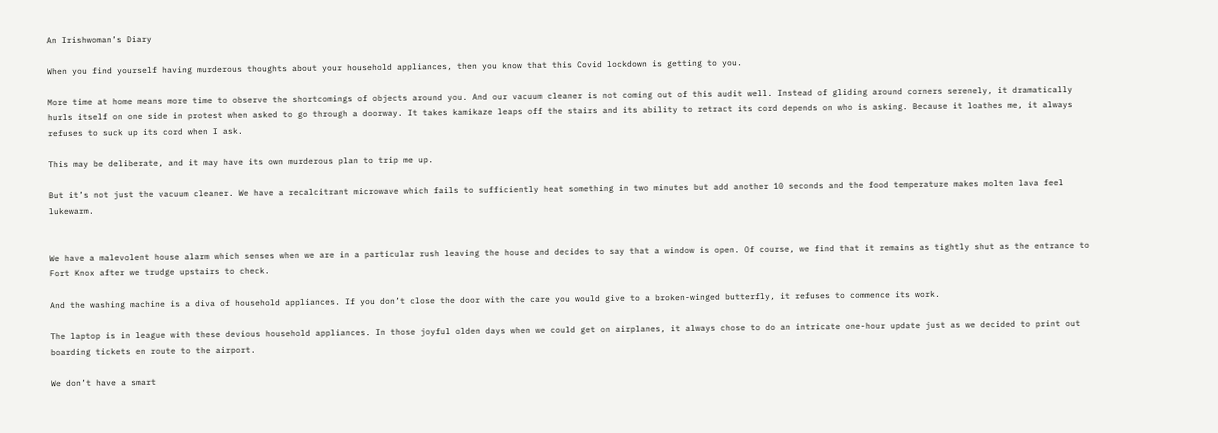An Irishwoman’s Diary

When you find yourself having murderous thoughts about your household appliances, then you know that this Covid lockdown is getting to you.

More time at home means more time to observe the shortcomings of objects around you. And our vacuum cleaner is not coming out of this audit well. Instead of gliding around corners serenely, it dramatically hurls itself on one side in protest when asked to go through a doorway. It takes kamikaze leaps off the stairs and its ability to retract its cord depends on who is asking. Because it loathes me, it always refuses to suck up its cord when I ask.

This may be deliberate, and it may have its own murderous plan to trip me up.

But it’s not just the vacuum cleaner. We have a recalcitrant microwave which fails to sufficiently heat something in two minutes but add another 10 seconds and the food temperature makes molten lava feel lukewarm.


We have a malevolent house alarm which senses when we are in a particular rush leaving the house and decides to say that a window is open. Of course, we find that it remains as tightly shut as the entrance to Fort Knox after we trudge upstairs to check.

And the washing machine is a diva of household appliances. If you don’t close the door with the care you would give to a broken-winged butterfly, it refuses to commence its work.

The laptop is in league with these devious household appliances. In those joyful olden days when we could get on airplanes, it always chose to do an intricate one-hour update just as we decided to print out boarding tickets en route to the airport.

We don’t have a smart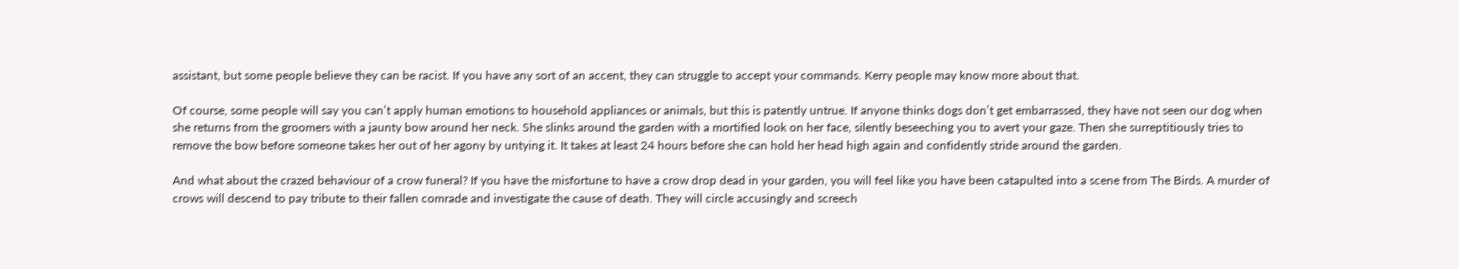assistant, but some people believe they can be racist. If you have any sort of an accent, they can struggle to accept your commands. Kerry people may know more about that.

Of course, some people will say you can’t apply human emotions to household appliances or animals, but this is patently untrue. If anyone thinks dogs don’t get embarrassed, they have not seen our dog when she returns from the groomers with a jaunty bow around her neck. She slinks around the garden with a mortified look on her face, silently beseeching you to avert your gaze. Then she surreptitiously tries to remove the bow before someone takes her out of her agony by untying it. It takes at least 24 hours before she can hold her head high again and confidently stride around the garden.

And what about the crazed behaviour of a crow funeral? If you have the misfortune to have a crow drop dead in your garden, you will feel like you have been catapulted into a scene from The Birds. A murder of crows will descend to pay tribute to their fallen comrade and investigate the cause of death. They will circle accusingly and screech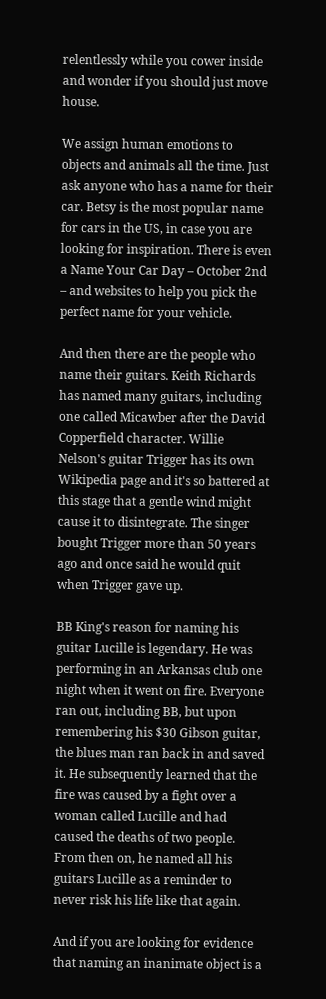relentlessly while you cower inside and wonder if you should just move house.

We assign human emotions to objects and animals all the time. Just ask anyone who has a name for their car. Betsy is the most popular name for cars in the US, in case you are looking for inspiration. There is even a Name Your Car Day – October 2nd – and websites to help you pick the perfect name for your vehicle.

And then there are the people who name their guitars. Keith Richards has named many guitars, including one called Micawber after the David Copperfield character. Willie Nelson's guitar Trigger has its own Wikipedia page and it's so battered at this stage that a gentle wind might cause it to disintegrate. The singer bought Trigger more than 50 years ago and once said he would quit when Trigger gave up.

BB King's reason for naming his guitar Lucille is legendary. He was performing in an Arkansas club one night when it went on fire. Everyone ran out, including BB, but upon remembering his $30 Gibson guitar, the blues man ran back in and saved it. He subsequently learned that the fire was caused by a fight over a woman called Lucille and had caused the deaths of two people. From then on, he named all his guitars Lucille as a reminder to never risk his life like that again.

And if you are looking for evidence that naming an inanimate object is a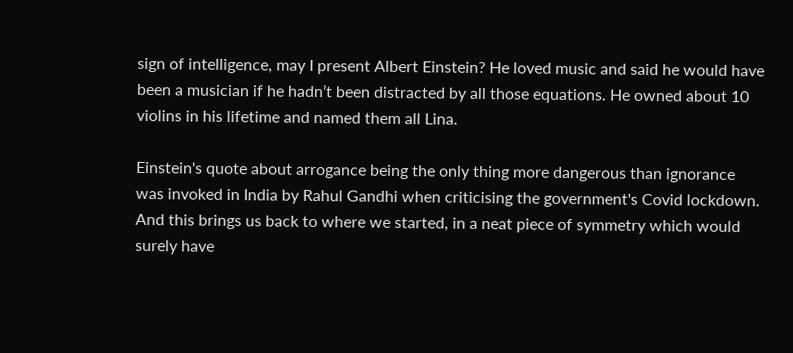sign of intelligence, may I present Albert Einstein? He loved music and said he would have been a musician if he hadn’t been distracted by all those equations. He owned about 10 violins in his lifetime and named them all Lina.

Einstein's quote about arrogance being the only thing more dangerous than ignorance was invoked in India by Rahul Gandhi when criticising the government's Covid lockdown. And this brings us back to where we started, in a neat piece of symmetry which would surely have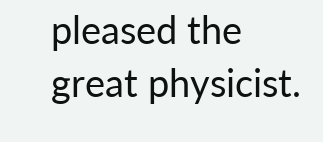pleased the great physicist.